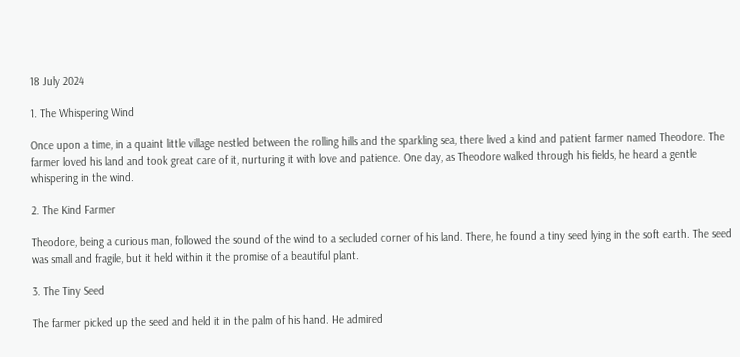18 July 2024

1. The Whispering Wind

Once upon a time, in a quaint little village nestled between the rolling hills and the sparkling sea, there lived a kind and patient farmer named Theodore. The farmer loved his land and took great care of it, nurturing it with love and patience. One day, as Theodore walked through his fields, he heard a gentle whispering in the wind.

2. The Kind Farmer

Theodore, being a curious man, followed the sound of the wind to a secluded corner of his land. There, he found a tiny seed lying in the soft earth. The seed was small and fragile, but it held within it the promise of a beautiful plant.

3. The Tiny Seed

The farmer picked up the seed and held it in the palm of his hand. He admired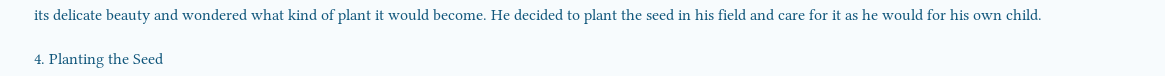its delicate beauty and wondered what kind of plant it would become. He decided to plant the seed in his field and care for it as he would for his own child.

4. Planting the Seed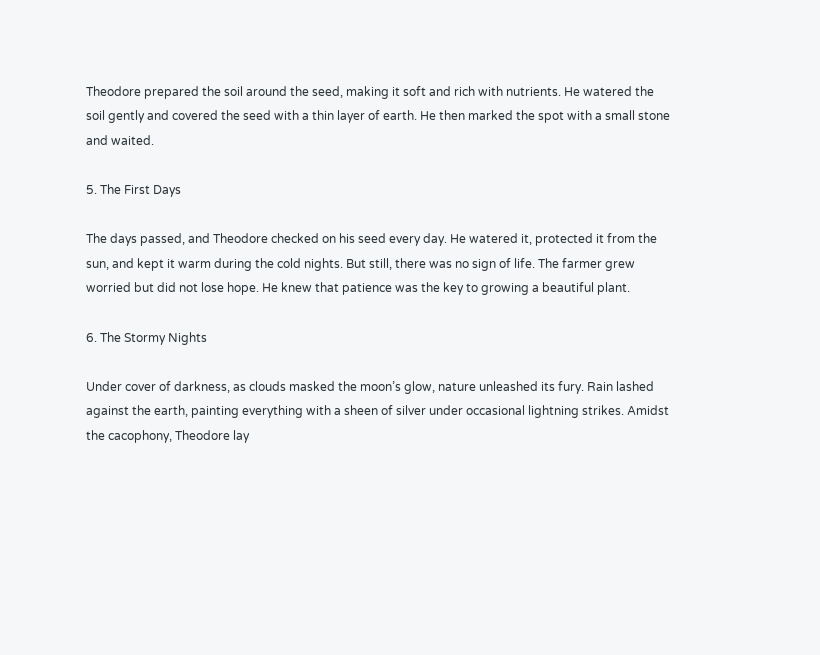Theodore prepared the soil around the seed, making it soft and rich with nutrients. He watered the soil gently and covered the seed with a thin layer of earth. He then marked the spot with a small stone and waited.

5. The First Days

The days passed, and Theodore checked on his seed every day. He watered it, protected it from the sun, and kept it warm during the cold nights. But still, there was no sign of life. The farmer grew worried but did not lose hope. He knew that patience was the key to growing a beautiful plant.

6. The Stormy Nights

Under cover of darkness, as clouds masked the moon’s glow, nature unleashed its fury. Rain lashed against the earth, painting everything with a sheen of silver under occasional lightning strikes. Amidst the cacophony, Theodore lay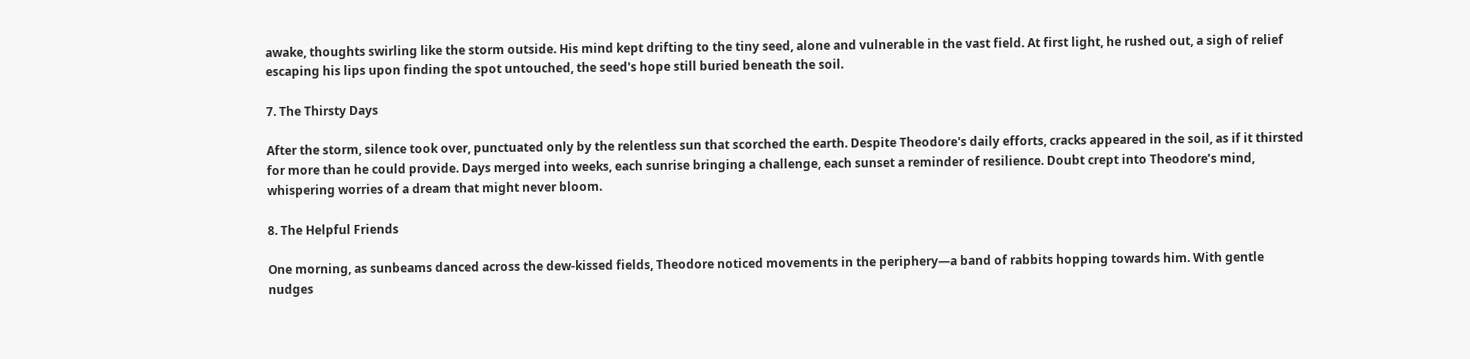awake, thoughts swirling like the storm outside. His mind kept drifting to the tiny seed, alone and vulnerable in the vast field. At first light, he rushed out, a sigh of relief escaping his lips upon finding the spot untouched, the seed's hope still buried beneath the soil.

7. The Thirsty Days

After the storm, silence took over, punctuated only by the relentless sun that scorched the earth. Despite Theodore's daily efforts, cracks appeared in the soil, as if it thirsted for more than he could provide. Days merged into weeks, each sunrise bringing a challenge, each sunset a reminder of resilience. Doubt crept into Theodore’s mind, whispering worries of a dream that might never bloom.

8. The Helpful Friends

One morning, as sunbeams danced across the dew-kissed fields, Theodore noticed movements in the periphery—a band of rabbits hopping towards him. With gentle nudges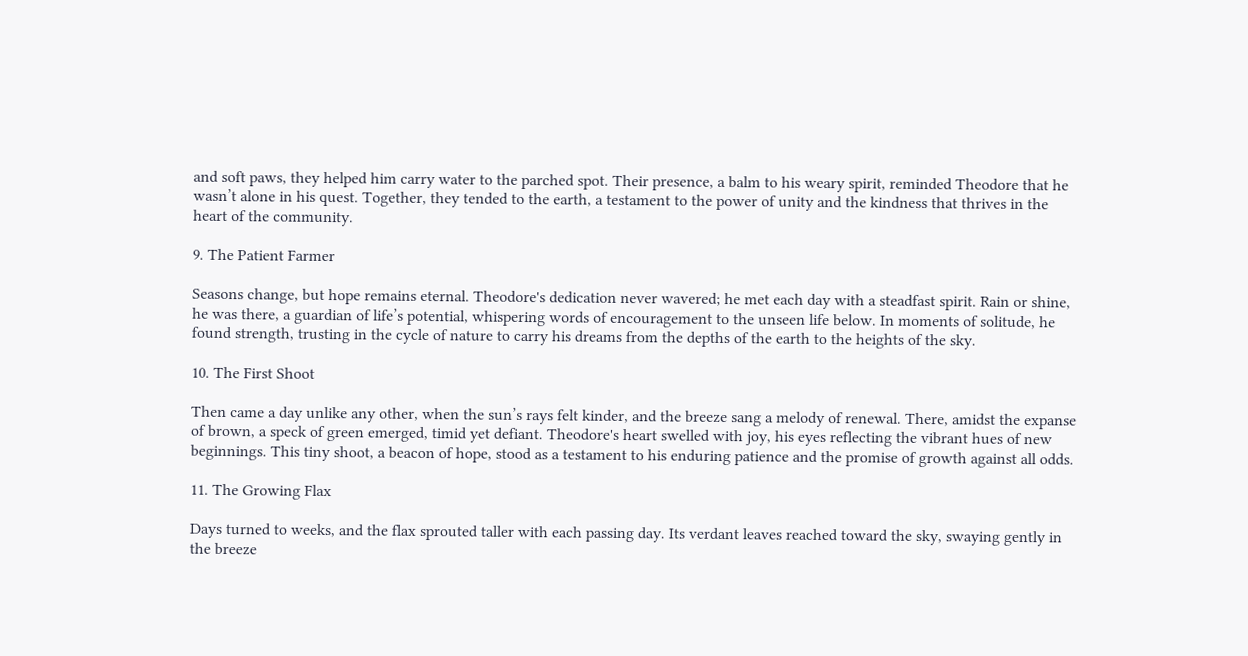and soft paws, they helped him carry water to the parched spot. Their presence, a balm to his weary spirit, reminded Theodore that he wasn’t alone in his quest. Together, they tended to the earth, a testament to the power of unity and the kindness that thrives in the heart of the community.

9. The Patient Farmer

Seasons change, but hope remains eternal. Theodore's dedication never wavered; he met each day with a steadfast spirit. Rain or shine, he was there, a guardian of life’s potential, whispering words of encouragement to the unseen life below. In moments of solitude, he found strength, trusting in the cycle of nature to carry his dreams from the depths of the earth to the heights of the sky.

10. The First Shoot

Then came a day unlike any other, when the sun’s rays felt kinder, and the breeze sang a melody of renewal. There, amidst the expanse of brown, a speck of green emerged, timid yet defiant. Theodore's heart swelled with joy, his eyes reflecting the vibrant hues of new beginnings. This tiny shoot, a beacon of hope, stood as a testament to his enduring patience and the promise of growth against all odds.

11. The Growing Flax

Days turned to weeks, and the flax sprouted taller with each passing day. Its verdant leaves reached toward the sky, swaying gently in the breeze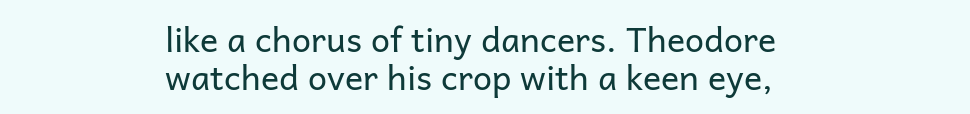like a chorus of tiny dancers. Theodore watched over his crop with a keen eye,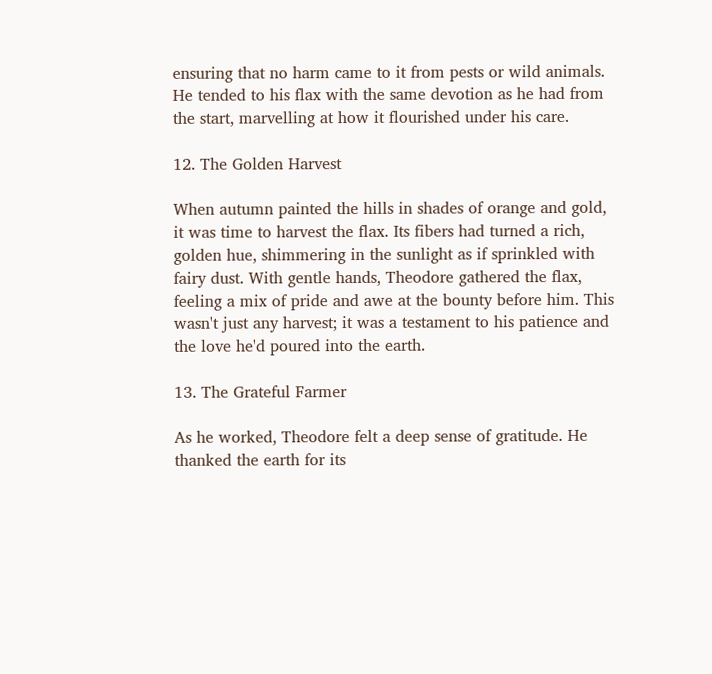ensuring that no harm came to it from pests or wild animals. He tended to his flax with the same devotion as he had from the start, marvelling at how it flourished under his care.

12. The Golden Harvest

When autumn painted the hills in shades of orange and gold, it was time to harvest the flax. Its fibers had turned a rich, golden hue, shimmering in the sunlight as if sprinkled with fairy dust. With gentle hands, Theodore gathered the flax, feeling a mix of pride and awe at the bounty before him. This wasn't just any harvest; it was a testament to his patience and the love he'd poured into the earth.

13. The Grateful Farmer

As he worked, Theodore felt a deep sense of gratitude. He thanked the earth for its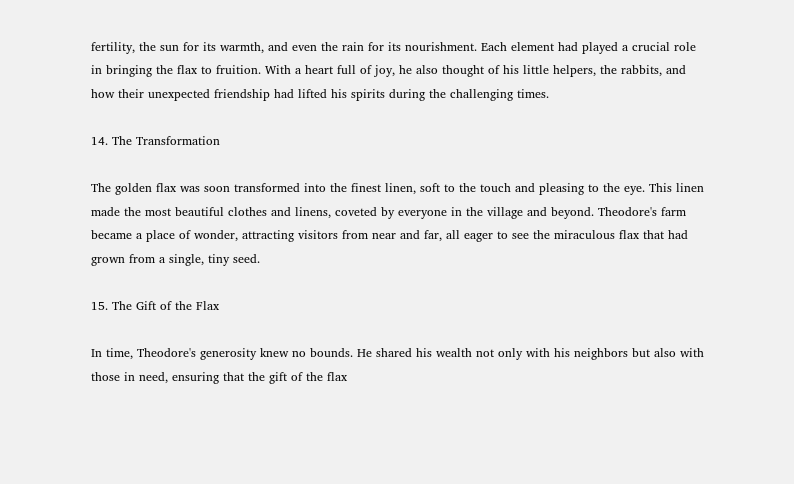fertility, the sun for its warmth, and even the rain for its nourishment. Each element had played a crucial role in bringing the flax to fruition. With a heart full of joy, he also thought of his little helpers, the rabbits, and how their unexpected friendship had lifted his spirits during the challenging times.

14. The Transformation

The golden flax was soon transformed into the finest linen, soft to the touch and pleasing to the eye. This linen made the most beautiful clothes and linens, coveted by everyone in the village and beyond. Theodore's farm became a place of wonder, attracting visitors from near and far, all eager to see the miraculous flax that had grown from a single, tiny seed.

15. The Gift of the Flax

In time, Theodore's generosity knew no bounds. He shared his wealth not only with his neighbors but also with those in need, ensuring that the gift of the flax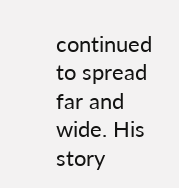continued to spread far and wide. His story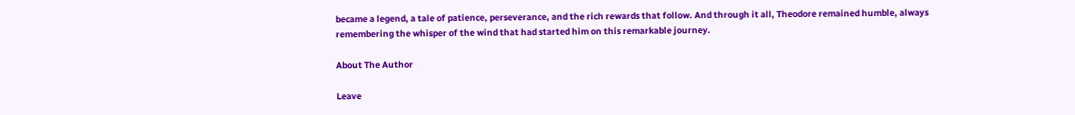became a legend, a tale of patience, perseverance, and the rich rewards that follow. And through it all, Theodore remained humble, always remembering the whisper of the wind that had started him on this remarkable journey.

About The Author

Leave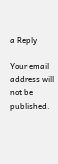a Reply

Your email address will not be published.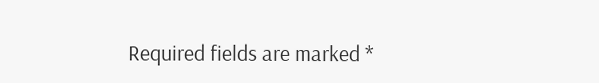Required fields are marked *